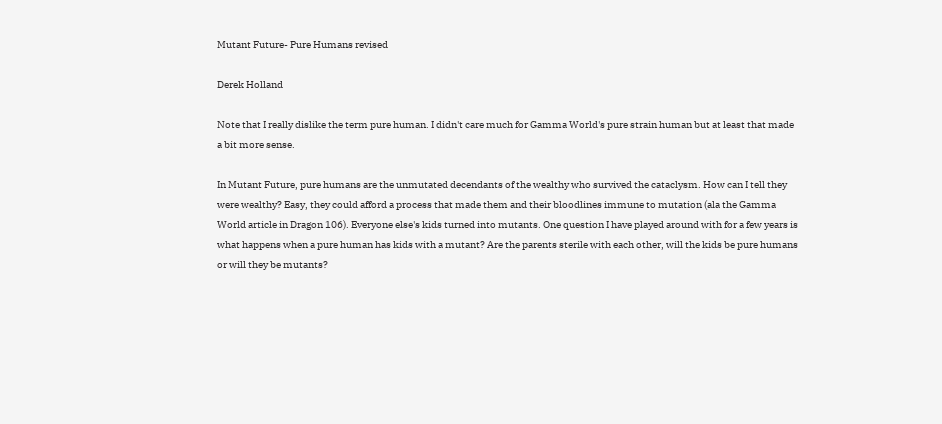Mutant Future- Pure Humans revised

Derek Holland

Note that I really dislike the term pure human. I didn't care much for Gamma World's pure strain human but at least that made a bit more sense.

In Mutant Future, pure humans are the unmutated decendants of the wealthy who survived the cataclysm. How can I tell they were wealthy? Easy, they could afford a process that made them and their bloodlines immune to mutation (ala the Gamma World article in Dragon 106). Everyone else's kids turned into mutants. One question I have played around with for a few years is what happens when a pure human has kids with a mutant? Are the parents sterile with each other, will the kids be pure humans or will they be mutants?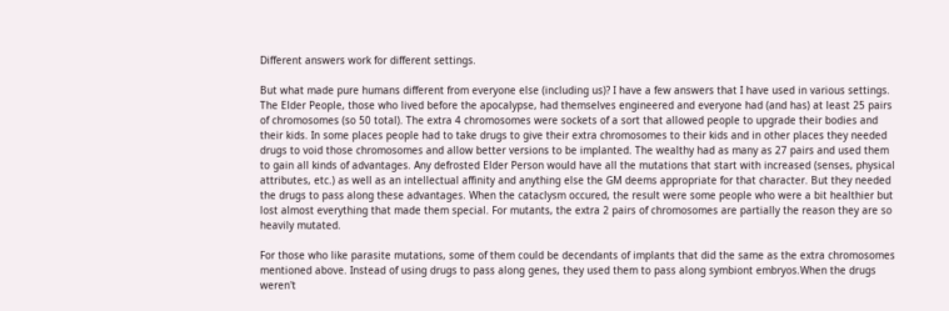Different answers work for different settings.

But what made pure humans different from everyone else (including us)? I have a few answers that I have used in various settings. The Elder People, those who lived before the apocalypse, had themselves engineered and everyone had (and has) at least 25 pairs of chromosomes (so 50 total). The extra 4 chromosomes were sockets of a sort that allowed people to upgrade their bodies and their kids. In some places people had to take drugs to give their extra chromosomes to their kids and in other places they needed drugs to void those chromosomes and allow better versions to be implanted. The wealthy had as many as 27 pairs and used them to gain all kinds of advantages. Any defrosted Elder Person would have all the mutations that start with increased (senses, physical attributes, etc.) as well as an intellectual affinity and anything else the GM deems appropriate for that character. But they needed the drugs to pass along these advantages. When the cataclysm occured, the result were some people who were a bit healthier but lost almost everything that made them special. For mutants, the extra 2 pairs of chromosomes are partially the reason they are so heavily mutated.

For those who like parasite mutations, some of them could be decendants of implants that did the same as the extra chromosomes mentioned above. Instead of using drugs to pass along genes, they used them to pass along symbiont embryos.When the drugs weren't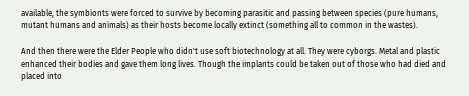available, the symbionts were forced to survive by becoming parasitic and passing between species (pure humans, mutant humans and animals) as their hosts become locally extinct (something all to common in the wastes).

And then there were the Elder People who didn't use soft biotechnology at all. They were cyborgs. Metal and plastic enhanced their bodies and gave them long lives. Though the implants could be taken out of those who had died and placed into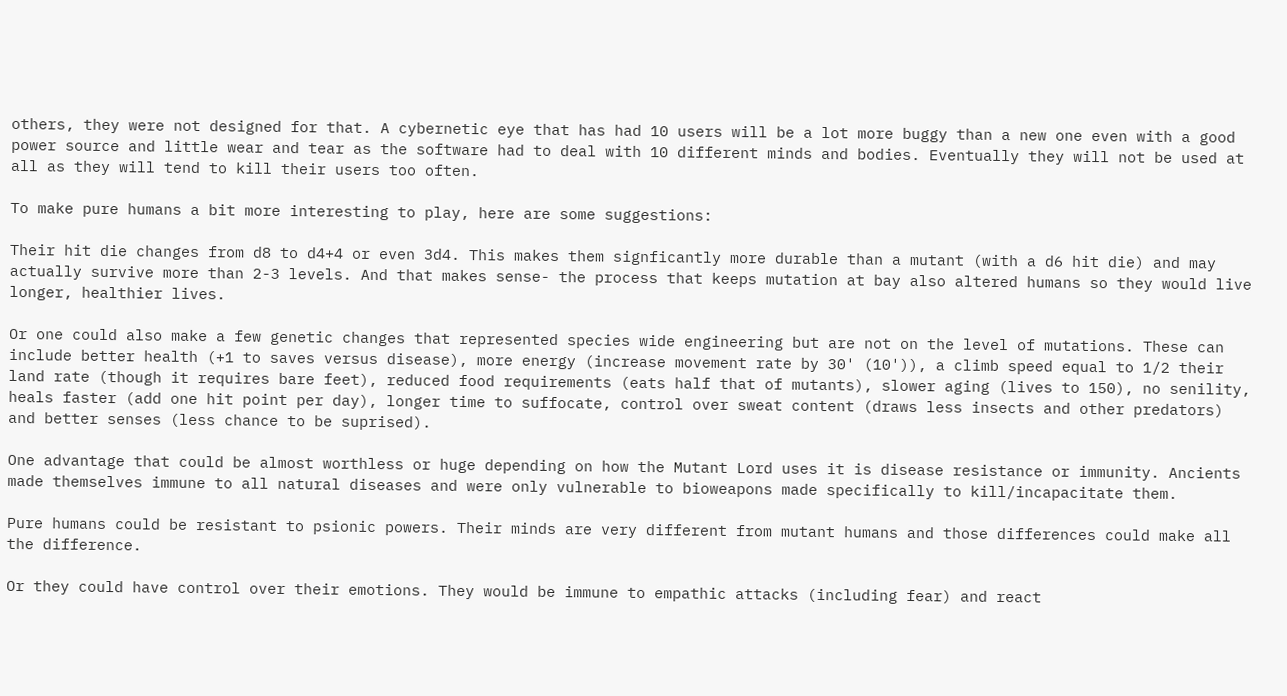others, they were not designed for that. A cybernetic eye that has had 10 users will be a lot more buggy than a new one even with a good power source and little wear and tear as the software had to deal with 10 different minds and bodies. Eventually they will not be used at all as they will tend to kill their users too often.

To make pure humans a bit more interesting to play, here are some suggestions:

Their hit die changes from d8 to d4+4 or even 3d4. This makes them signficantly more durable than a mutant (with a d6 hit die) and may actually survive more than 2-3 levels. And that makes sense- the process that keeps mutation at bay also altered humans so they would live longer, healthier lives.

Or one could also make a few genetic changes that represented species wide engineering but are not on the level of mutations. These can include better health (+1 to saves versus disease), more energy (increase movement rate by 30' (10')), a climb speed equal to 1/2 their land rate (though it requires bare feet), reduced food requirements (eats half that of mutants), slower aging (lives to 150), no senility, heals faster (add one hit point per day), longer time to suffocate, control over sweat content (draws less insects and other predators) and better senses (less chance to be suprised).

One advantage that could be almost worthless or huge depending on how the Mutant Lord uses it is disease resistance or immunity. Ancients made themselves immune to all natural diseases and were only vulnerable to bioweapons made specifically to kill/incapacitate them.

Pure humans could be resistant to psionic powers. Their minds are very different from mutant humans and those differences could make all the difference.

Or they could have control over their emotions. They would be immune to empathic attacks (including fear) and react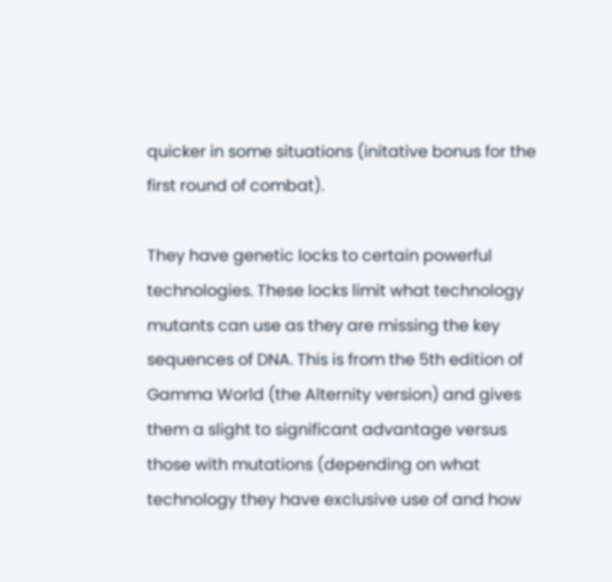quicker in some situations (initative bonus for the first round of combat).

They have genetic locks to certain powerful technologies. These locks limit what technology mutants can use as they are missing the key sequences of DNA. This is from the 5th edition of Gamma World (the Alternity version) and gives them a slight to significant advantage versus those with mutations (depending on what technology they have exclusive use of and how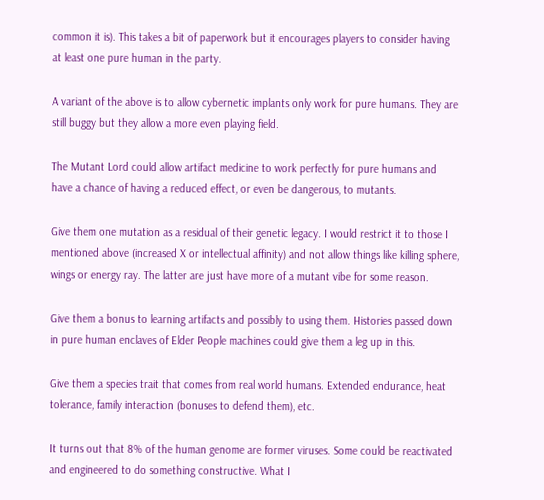common it is). This takes a bit of paperwork but it encourages players to consider having at least one pure human in the party.

A variant of the above is to allow cybernetic implants only work for pure humans. They are still buggy but they allow a more even playing field.

The Mutant Lord could allow artifact medicine to work perfectly for pure humans and have a chance of having a reduced effect, or even be dangerous, to mutants.

Give them one mutation as a residual of their genetic legacy. I would restrict it to those I mentioned above (increased X or intellectual affinity) and not allow things like killing sphere, wings or energy ray. The latter are just have more of a mutant vibe for some reason.

Give them a bonus to learning artifacts and possibly to using them. Histories passed down in pure human enclaves of Elder People machines could give them a leg up in this.

Give them a species trait that comes from real world humans. Extended endurance, heat tolerance, family interaction (bonuses to defend them), etc.

It turns out that 8% of the human genome are former viruses. Some could be reactivated and engineered to do something constructive. What I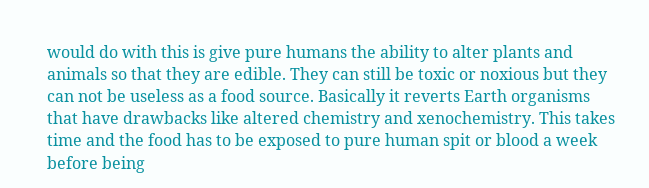would do with this is give pure humans the ability to alter plants and animals so that they are edible. They can still be toxic or noxious but they can not be useless as a food source. Basically it reverts Earth organisms that have drawbacks like altered chemistry and xenochemistry. This takes time and the food has to be exposed to pure human spit or blood a week before being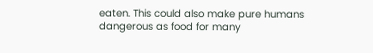eaten. This could also make pure humans dangerous as food for many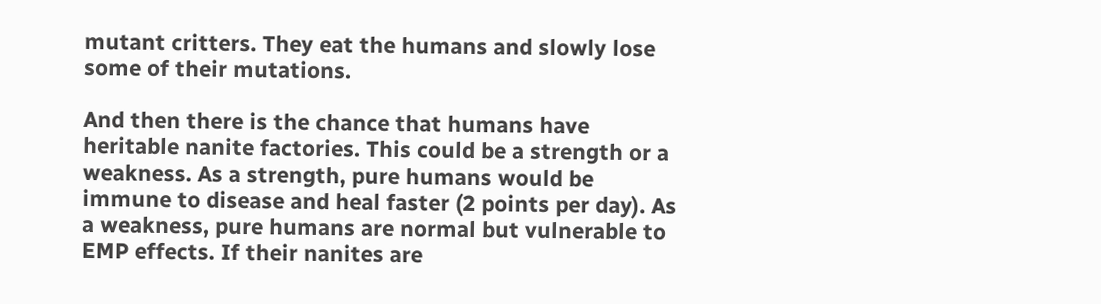mutant critters. They eat the humans and slowly lose some of their mutations.

And then there is the chance that humans have heritable nanite factories. This could be a strength or a weakness. As a strength, pure humans would be immune to disease and heal faster (2 points per day). As a weakness, pure humans are normal but vulnerable to EMP effects. If their nanites are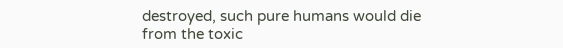destroyed, such pure humans would die from the toxic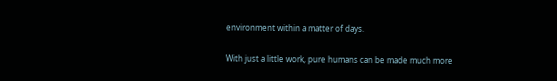environment within a matter of days.

With just a little work, pure humans can be made much more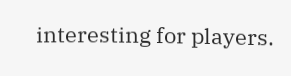interesting for players.